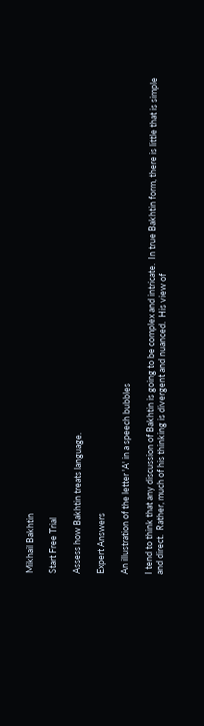Mikhail Bakhtin

Start Free Trial

Assess how Bakhtin treats language.

Expert Answers

An illustration of the letter 'A' in a speech bubbles

I tend to think that any discussion of Bakhtin is going to be complex and intricate.  In true Bakhtin form, there is little that is simple and direct.  Rather, much of his thinking is divergent and nuanced.  His view of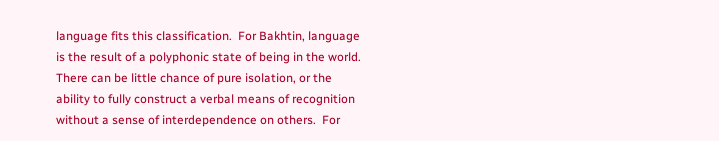language fits this classification.  For Bakhtin, language is the result of a polyphonic state of being in the world.  There can be little chance of pure isolation, or the ability to fully construct a verbal means of recognition without a sense of interdependence on others.  For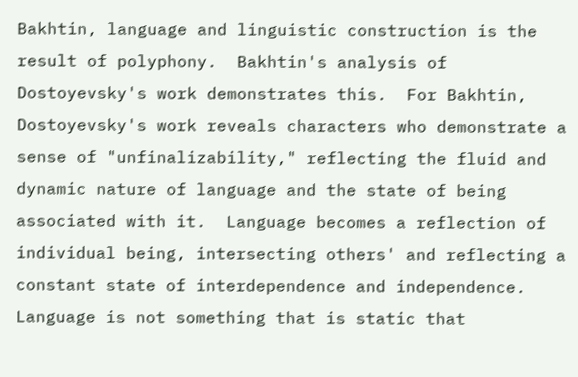Bakhtin, language and linguistic construction is the result of polyphony.  Bakhtin's analysis of Dostoyevsky's work demonstrates this.  For Bakhtin, Dostoyevsky's work reveals characters who demonstrate a sense of "unfinalizability," reflecting the fluid and dynamic nature of language and the state of being associated with it.  Language becomes a reflection of individual being, intersecting others' and reflecting a constant state of interdependence and independence.  Language is not something that is static that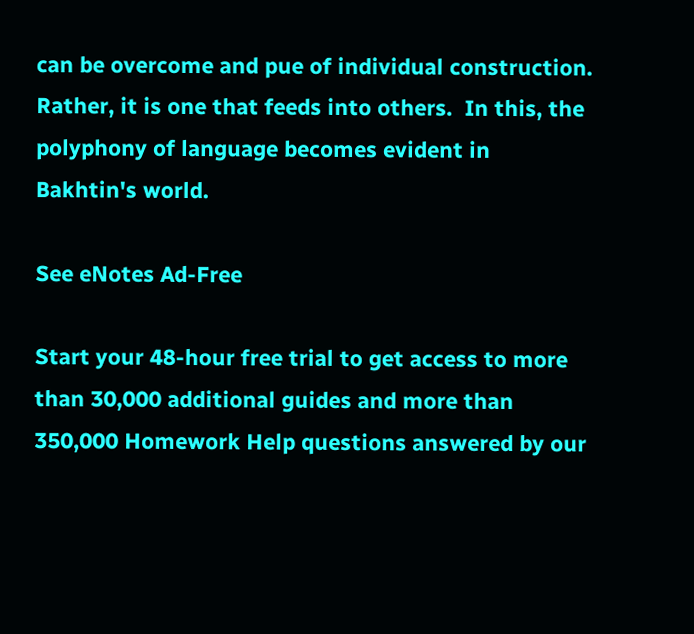can be overcome and pue of individual construction.  Rather, it is one that feeds into others.  In this, the polyphony of language becomes evident in Bakhtin's world.

See eNotes Ad-Free

Start your 48-hour free trial to get access to more than 30,000 additional guides and more than 350,000 Homework Help questions answered by our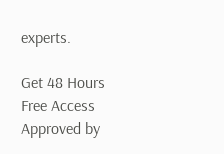experts.

Get 48 Hours Free Access
Approved by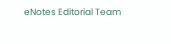eNotes Editorial Team